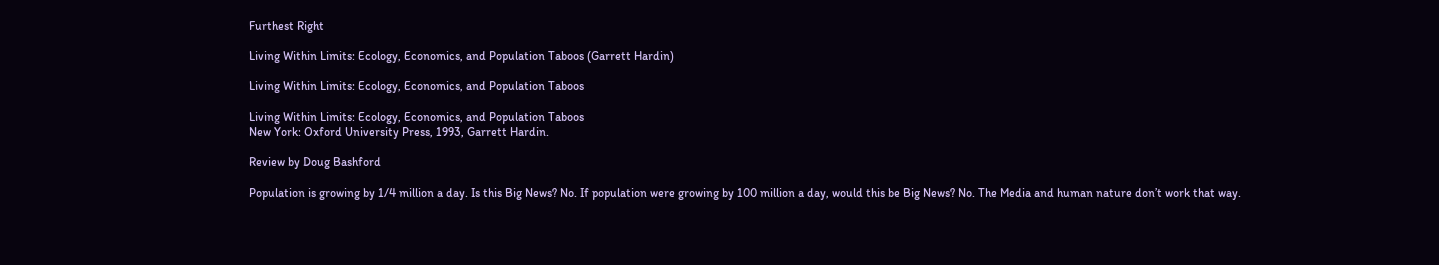Furthest Right

Living Within Limits: Ecology, Economics, and Population Taboos (Garrett Hardin)

Living Within Limits: Ecology, Economics, and Population Taboos

Living Within Limits: Ecology, Economics, and Population Taboos
New York: Oxford University Press, 1993, Garrett Hardin.

Review by Doug Bashford

Population is growing by 1/4 million a day. Is this Big News? No. If population were growing by 100 million a day, would this be Big News? No. The Media and human nature don’t work that way.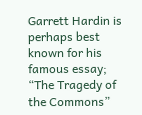Garrett Hardin is perhaps best known for his famous essay; “The Tragedy of the Commons”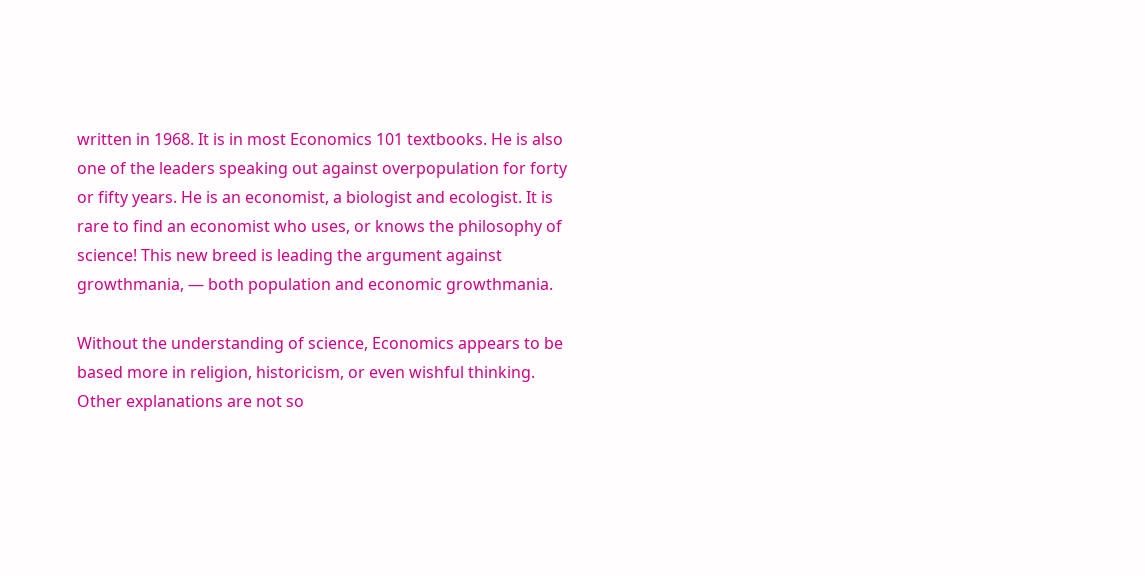written in 1968. It is in most Economics 101 textbooks. He is also one of the leaders speaking out against overpopulation for forty or fifty years. He is an economist, a biologist and ecologist. It is rare to find an economist who uses, or knows the philosophy of science! This new breed is leading the argument against growthmania, — both population and economic growthmania.

Without the understanding of science, Economics appears to be based more in religion, historicism, or even wishful thinking. Other explanations are not so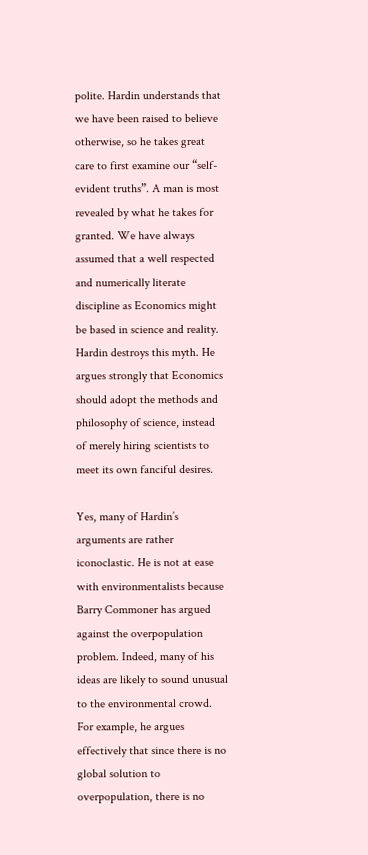polite. Hardin understands that we have been raised to believe otherwise, so he takes great care to first examine our “self-evident truths”. A man is most revealed by what he takes for granted. We have always assumed that a well respected and numerically literate discipline as Economics might be based in science and reality. Hardin destroys this myth. He argues strongly that Economics should adopt the methods and philosophy of science, instead of merely hiring scientists to meet its own fanciful desires.

Yes, many of Hardin’s arguments are rather iconoclastic. He is not at ease with environmentalists because Barry Commoner has argued against the overpopulation problem. Indeed, many of his ideas are likely to sound unusual to the environmental crowd. For example, he argues effectively that since there is no global solution to overpopulation, there is no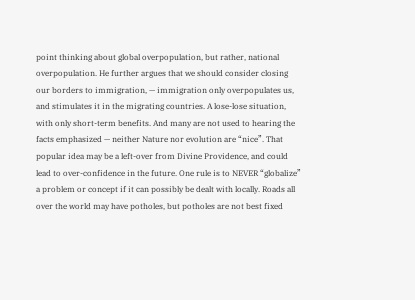point thinking about global overpopulation, but rather, national overpopulation. He further argues that we should consider closing our borders to immigration, — immigration only overpopulates us, and stimulates it in the migrating countries. A lose-lose situation, with only short-term benefits. And many are not used to hearing the facts emphasized — neither Nature nor evolution are “nice”. That popular idea may be a left-over from Divine Providence, and could lead to over-confidence in the future. One rule is to NEVER “globalize” a problem or concept if it can possibly be dealt with locally. Roads all over the world may have potholes, but potholes are not best fixed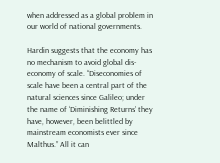when addressed as a global problem in our world of national governments.

Hardin suggests that the economy has no mechanism to avoid global dis-economy of scale. “Diseconomies of scale have been a central part of the natural sciences since Galileo; under the name of ‘Diminishing Returns’ they have, however, been belittled by mainstream economists ever since Malthus.” All it can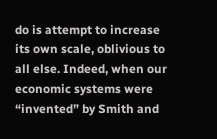do is attempt to increase its own scale, oblivious to all else. Indeed, when our economic systems were “invented” by Smith and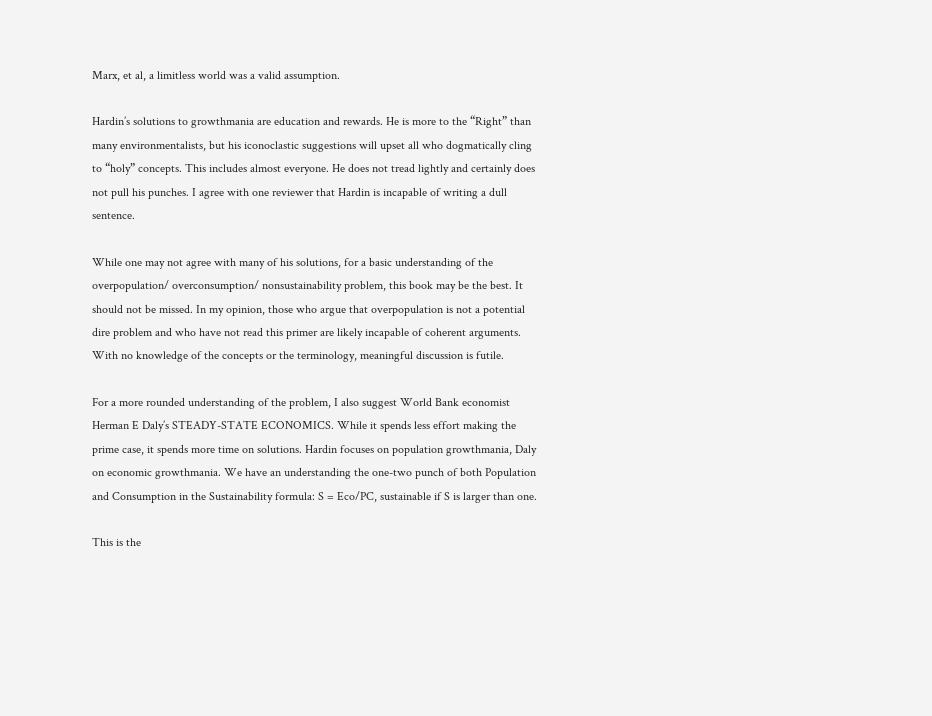Marx, et al, a limitless world was a valid assumption.

Hardin’s solutions to growthmania are education and rewards. He is more to the “Right” than many environmentalists, but his iconoclastic suggestions will upset all who dogmatically cling to “holy” concepts. This includes almost everyone. He does not tread lightly and certainly does not pull his punches. I agree with one reviewer that Hardin is incapable of writing a dull sentence.

While one may not agree with many of his solutions, for a basic understanding of the overpopulation/ overconsumption/ nonsustainability problem, this book may be the best. It should not be missed. In my opinion, those who argue that overpopulation is not a potential dire problem and who have not read this primer are likely incapable of coherent arguments. With no knowledge of the concepts or the terminology, meaningful discussion is futile.

For a more rounded understanding of the problem, I also suggest World Bank economist Herman E Daly’s STEADY-STATE ECONOMICS. While it spends less effort making the prime case, it spends more time on solutions. Hardin focuses on population growthmania, Daly on economic growthmania. We have an understanding the one-two punch of both Population and Consumption in the Sustainability formula: S = Eco/PC, sustainable if S is larger than one.

This is the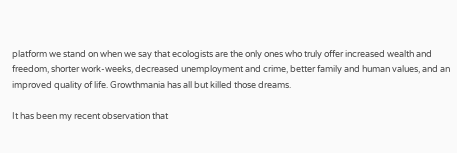platform we stand on when we say that ecologists are the only ones who truly offer increased wealth and freedom, shorter work-weeks, decreased unemployment and crime, better family and human values, and an improved quality of life. Growthmania has all but killed those dreams.

It has been my recent observation that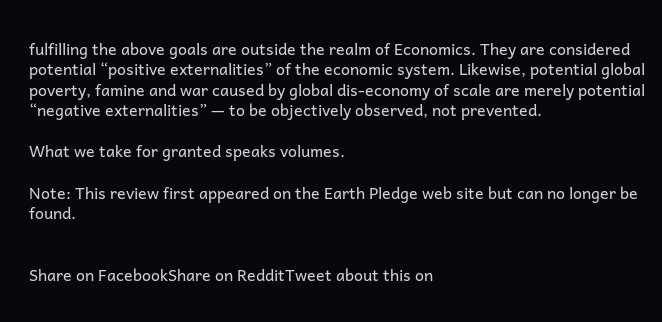fulfilling the above goals are outside the realm of Economics. They are considered potential “positive externalities” of the economic system. Likewise, potential global poverty, famine and war caused by global dis-economy of scale are merely potential “negative externalities” — to be objectively observed, not prevented.

What we take for granted speaks volumes.

Note: This review first appeared on the Earth Pledge web site but can no longer be found.


Share on FacebookShare on RedditTweet about this on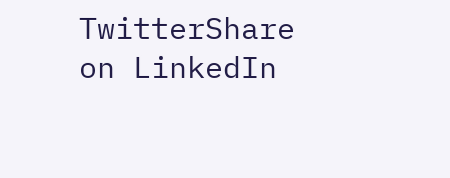TwitterShare on LinkedIn